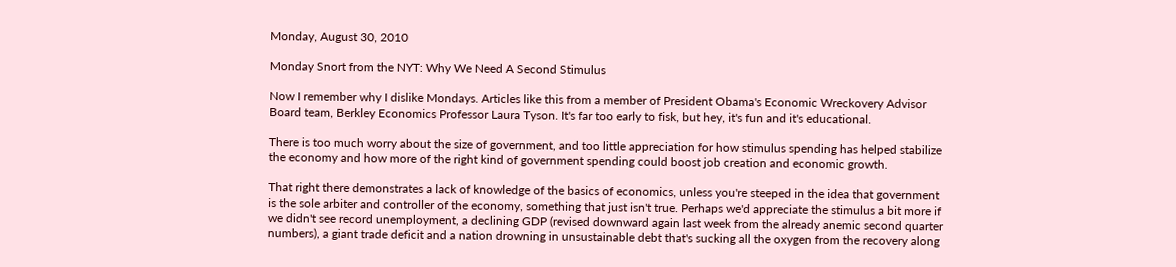Monday, August 30, 2010

Monday Snort from the NYT: Why We Need A Second Stimulus

Now I remember why I dislike Mondays. Articles like this from a member of President Obama's Economic Wreckovery Advisor Board team, Berkley Economics Professor Laura Tyson. It's far too early to fisk, but hey, it's fun and it's educational.

There is too much worry about the size of government, and too little appreciation for how stimulus spending has helped stabilize the economy and how more of the right kind of government spending could boost job creation and economic growth.

That right there demonstrates a lack of knowledge of the basics of economics, unless you're steeped in the idea that government is the sole arbiter and controller of the economy, something that just isn't true. Perhaps we'd appreciate the stimulus a bit more if we didn't see record unemployment, a declining GDP (revised downward again last week from the already anemic second quarter numbers), a giant trade deficit and a nation drowning in unsustainable debt that's sucking all the oxygen from the recovery along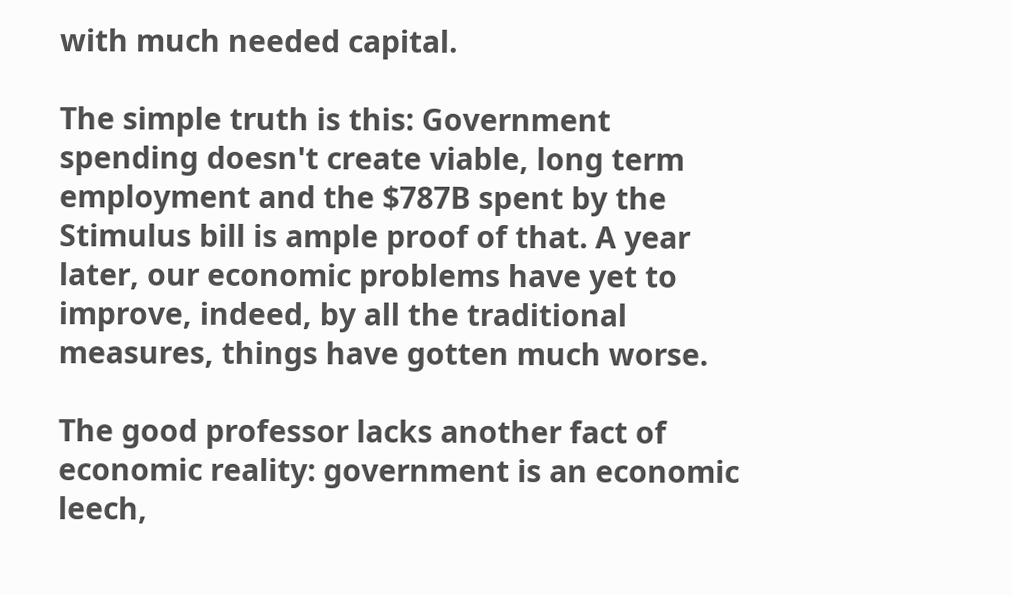with much needed capital.

The simple truth is this: Government spending doesn't create viable, long term employment and the $787B spent by the Stimulus bill is ample proof of that. A year later, our economic problems have yet to improve, indeed, by all the traditional measures, things have gotten much worse.

The good professor lacks another fact of economic reality: government is an economic leech,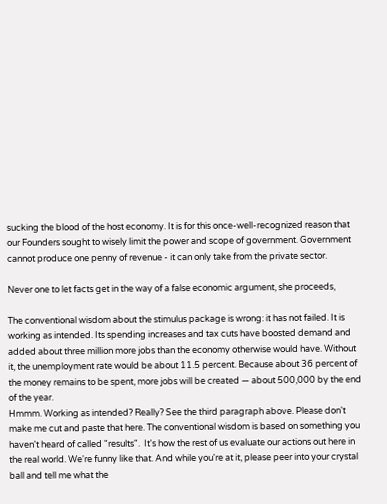sucking the blood of the host economy. It is for this once-well-recognized reason that our Founders sought to wisely limit the power and scope of government. Government cannot produce one penny of revenue - it can only take from the private sector.

Never one to let facts get in the way of a false economic argument, she proceeds,

The conventional wisdom about the stimulus package is wrong: it has not failed. It is working as intended. Its spending increases and tax cuts have boosted demand and added about three million more jobs than the economy otherwise would have. Without it, the unemployment rate would be about 11.5 percent. Because about 36 percent of the money remains to be spent, more jobs will be created — about 500,000 by the end of the year.
Hmmm. Working as intended? Really? See the third paragraph above. Please don't make me cut and paste that here. The conventional wisdom is based on something you haven't heard of called "results".  It's how the rest of us evaluate our actions out here in the real world. We're funny like that. And while you're at it, please peer into your crystal ball and tell me what the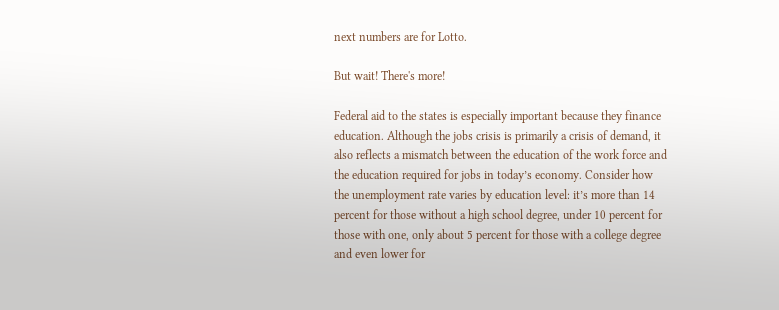next numbers are for Lotto.

But wait! There's more!

Federal aid to the states is especially important because they finance education. Although the jobs crisis is primarily a crisis of demand, it also reflects a mismatch between the education of the work force and the education required for jobs in today’s economy. Consider how the unemployment rate varies by education level: it’s more than 14 percent for those without a high school degree, under 10 percent for those with one, only about 5 percent for those with a college degree and even lower for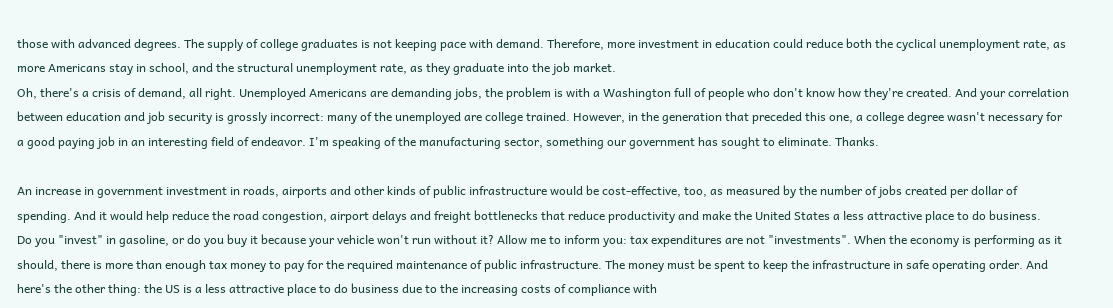those with advanced degrees. The supply of college graduates is not keeping pace with demand. Therefore, more investment in education could reduce both the cyclical unemployment rate, as more Americans stay in school, and the structural unemployment rate, as they graduate into the job market.
Oh, there's a crisis of demand, all right. Unemployed Americans are demanding jobs, the problem is with a Washington full of people who don't know how they're created. And your correlation between education and job security is grossly incorrect: many of the unemployed are college trained. However, in the generation that preceded this one, a college degree wasn't necessary for a good paying job in an interesting field of endeavor. I'm speaking of the manufacturing sector, something our government has sought to eliminate. Thanks.

An increase in government investment in roads, airports and other kinds of public infrastructure would be cost-effective, too, as measured by the number of jobs created per dollar of spending. And it would help reduce the road congestion, airport delays and freight bottlenecks that reduce productivity and make the United States a less attractive place to do business.
Do you "invest" in gasoline, or do you buy it because your vehicle won't run without it? Allow me to inform you: tax expenditures are not "investments". When the economy is performing as it should, there is more than enough tax money to pay for the required maintenance of public infrastructure. The money must be spent to keep the infrastructure in safe operating order. And here's the other thing: the US is a less attractive place to do business due to the increasing costs of compliance with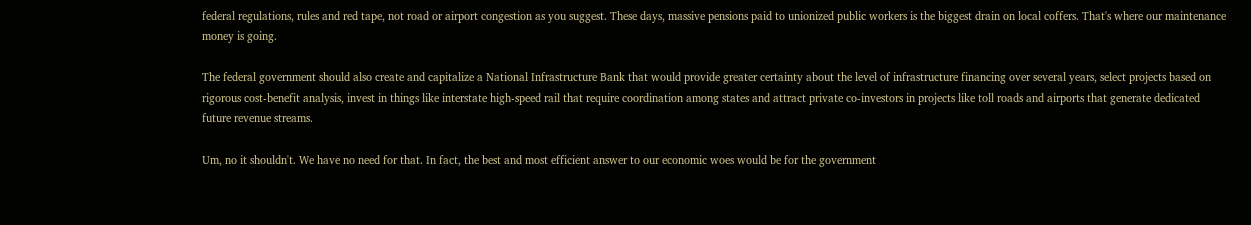federal regulations, rules and red tape, not road or airport congestion as you suggest. These days, massive pensions paid to unionized public workers is the biggest drain on local coffers. That's where our maintenance money is going.

The federal government should also create and capitalize a National Infrastructure Bank that would provide greater certainty about the level of infrastructure financing over several years, select projects based on rigorous cost-benefit analysis, invest in things like interstate high-speed rail that require coordination among states and attract private co-investors in projects like toll roads and airports that generate dedicated future revenue streams.

Um, no it shouldn't. We have no need for that. In fact, the best and most efficient answer to our economic woes would be for the government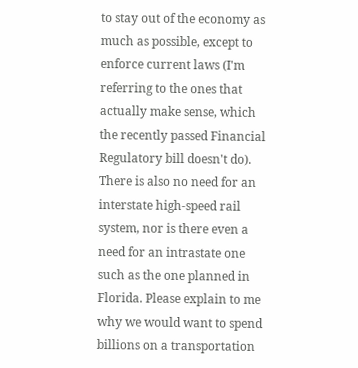to stay out of the economy as much as possible, except to enforce current laws (I'm referring to the ones that actually make sense, which the recently passed Financial Regulatory bill doesn't do). There is also no need for an interstate high-speed rail system, nor is there even a need for an intrastate one such as the one planned in Florida. Please explain to me why we would want to spend billions on a transportation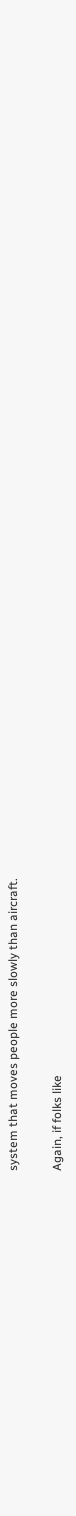system that moves people more slowly than aircraft.

Again, if folks like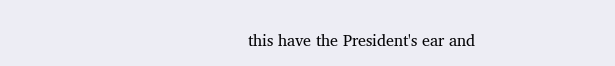this have the President's ear and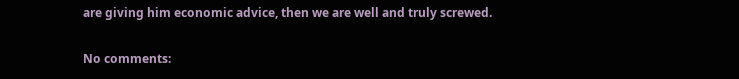are giving him economic advice, then we are well and truly screwed.

No comments: